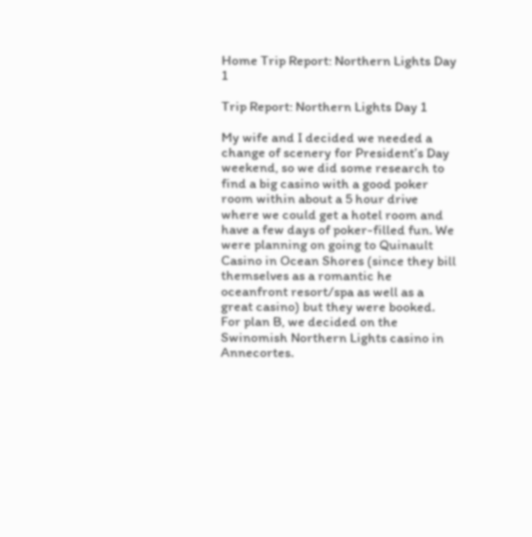Home Trip Report: Northern Lights Day 1

Trip Report: Northern Lights Day 1

My wife and I decided we needed a change of scenery for President’s Day weekend, so we did some research to find a big casino with a good poker room within about a 5 hour drive where we could get a hotel room and have a few days of poker-filled fun. We were planning on going to Quinault Casino in Ocean Shores (since they bill themselves as a romantic he oceanfront resort/spa as well as a great casino) but they were booked. For plan B, we decided on the Swinomish Northern Lights casino in Annecortes.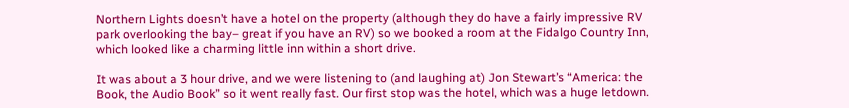Northern Lights doesn’t have a hotel on the property (although they do have a fairly impressive RV park overlooking the bay– great if you have an RV) so we booked a room at the Fidalgo Country Inn, which looked like a charming little inn within a short drive.

It was about a 3 hour drive, and we were listening to (and laughing at) Jon Stewart’s “America: the Book, the Audio Book” so it went really fast. Our first stop was the hotel, which was a huge letdown.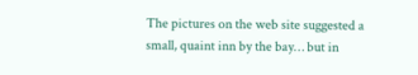The pictures on the web site suggested a small, quaint inn by the bay… but in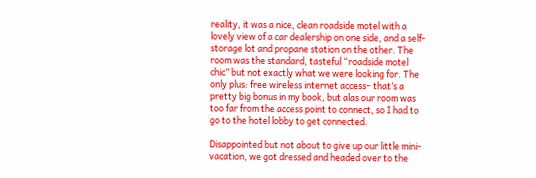reality, it was a nice, clean roadside motel with a lovely view of a car dealership on one side, and a self-storage lot and propane station on the other. The room was the standard, tasteful “roadside motel chic” but not exactly what we were looking for. The only plus: free wireless internet access– that’s a pretty big bonus in my book, but alas our room was too far from the access point to connect, so I had to go to the hotel lobby to get connected.

Disappointed but not about to give up our little mini-vacation, we got dressed and headed over to the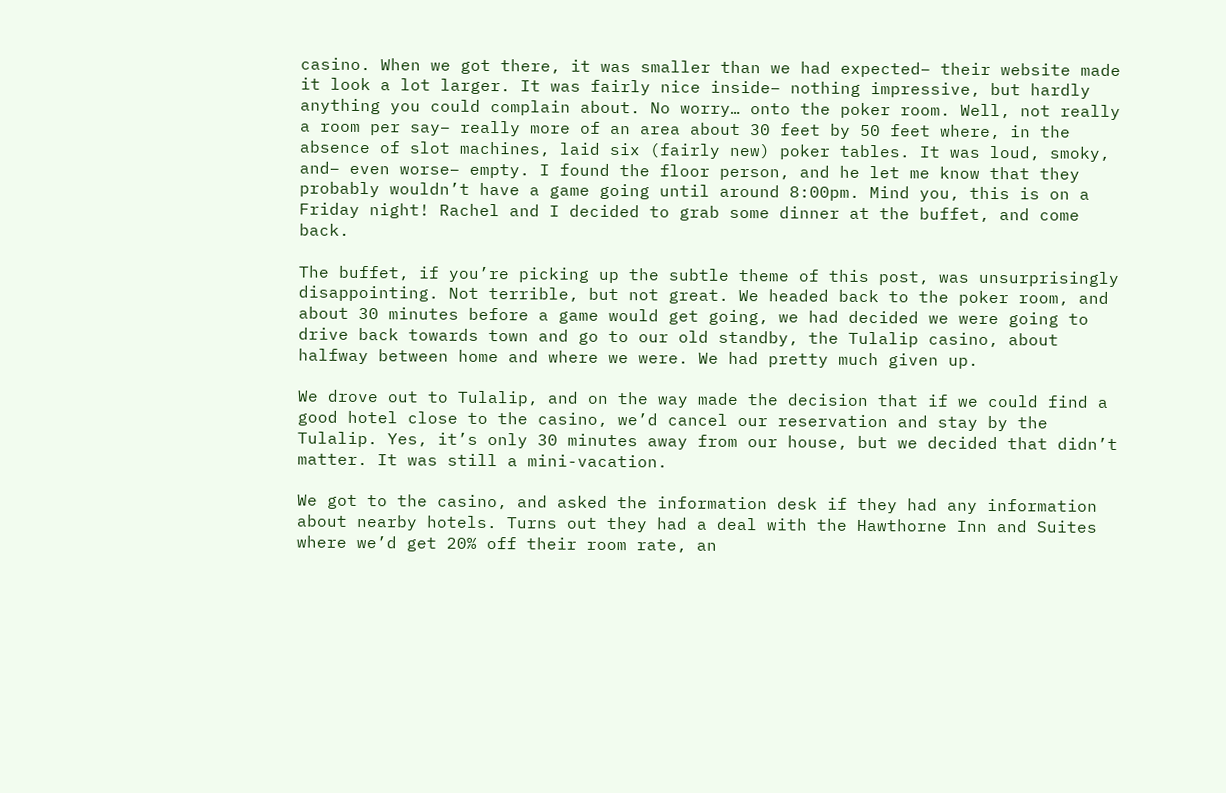casino. When we got there, it was smaller than we had expected– their website made it look a lot larger. It was fairly nice inside– nothing impressive, but hardly anything you could complain about. No worry… onto the poker room. Well, not really a room per say– really more of an area about 30 feet by 50 feet where, in the absence of slot machines, laid six (fairly new) poker tables. It was loud, smoky, and– even worse– empty. I found the floor person, and he let me know that they probably wouldn’t have a game going until around 8:00pm. Mind you, this is on a Friday night! Rachel and I decided to grab some dinner at the buffet, and come back.

The buffet, if you’re picking up the subtle theme of this post, was unsurprisingly disappointing. Not terrible, but not great. We headed back to the poker room, and about 30 minutes before a game would get going, we had decided we were going to drive back towards town and go to our old standby, the Tulalip casino, about halfway between home and where we were. We had pretty much given up.

We drove out to Tulalip, and on the way made the decision that if we could find a good hotel close to the casino, we’d cancel our reservation and stay by the Tulalip. Yes, it’s only 30 minutes away from our house, but we decided that didn’t matter. It was still a mini-vacation.

We got to the casino, and asked the information desk if they had any information about nearby hotels. Turns out they had a deal with the Hawthorne Inn and Suites where we’d get 20% off their room rate, an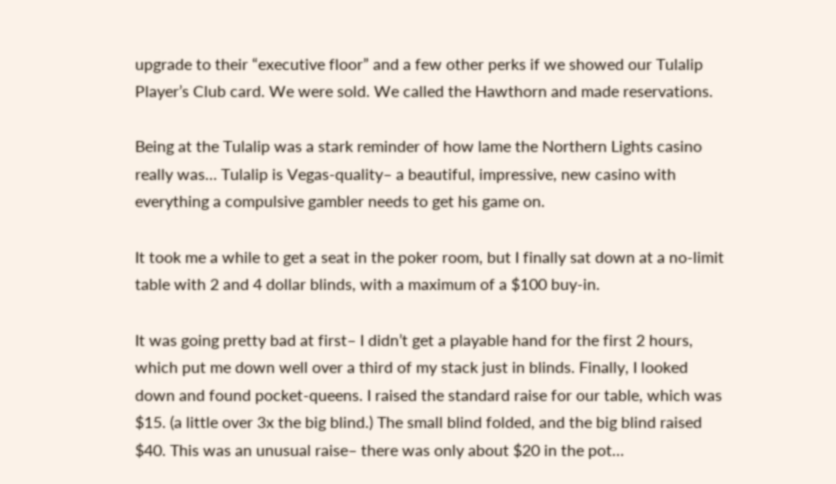upgrade to their “executive floor” and a few other perks if we showed our Tulalip Player’s Club card. We were sold. We called the Hawthorn and made reservations.

Being at the Tulalip was a stark reminder of how lame the Northern Lights casino really was… Tulalip is Vegas-quality– a beautiful, impressive, new casino with everything a compulsive gambler needs to get his game on.

It took me a while to get a seat in the poker room, but I finally sat down at a no-limit table with 2 and 4 dollar blinds, with a maximum of a $100 buy-in.

It was going pretty bad at first– I didn’t get a playable hand for the first 2 hours, which put me down well over a third of my stack just in blinds. Finally, I looked down and found pocket-queens. I raised the standard raise for our table, which was $15. (a little over 3x the big blind.) The small blind folded, and the big blind raised $40. This was an unusual raise– there was only about $20 in the pot…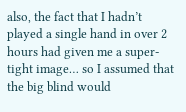also, the fact that I hadn’t played a single hand in over 2 hours had given me a super-tight image… so I assumed that the big blind would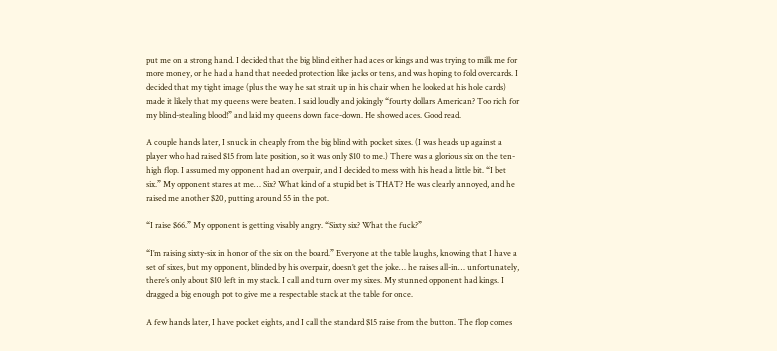put me on a strong hand. I decided that the big blind either had aces or kings and was trying to milk me for more money, or he had a hand that needed protection like jacks or tens, and was hoping to fold overcards. I decided that my tight image (plus the way he sat strait up in his chair when he looked at his hole cards) made it likely that my queens were beaten. I said loudly and jokingly “fourty dollars American? Too rich for my blind-stealing blood!” and laid my queens down face-down. He showed aces. Good read.

A couple hands later, I snuck in cheaply from the big blind with pocket sixes. (I was heads up against a player who had raised $15 from late position, so it was only $10 to me.) There was a glorious six on the ten-high flop. I assumed my opponent had an overpair, and I decided to mess with his head a little bit. “I bet six.” My opponent stares at me… Six? What kind of a stupid bet is THAT? He was clearly annoyed, and he raised me another $20, putting around 55 in the pot.

“I raise $66.” My opponent is getting visably angry. “Sixty six? What the fuck?”

“I’m raising sixty-six in honor of the six on the board.” Everyone at the table laughs, knowing that I have a set of sixes, but my opponent, blinded by his overpair, doesn’t get the joke… he raises all-in… unfortunately, there’s only about $10 left in my stack. I call and turn over my sixes. My stunned opponent had kings. I dragged a big enough pot to give me a respectable stack at the table for once.

A few hands later, I have pocket eights, and I call the standard $15 raise from the button. The flop comes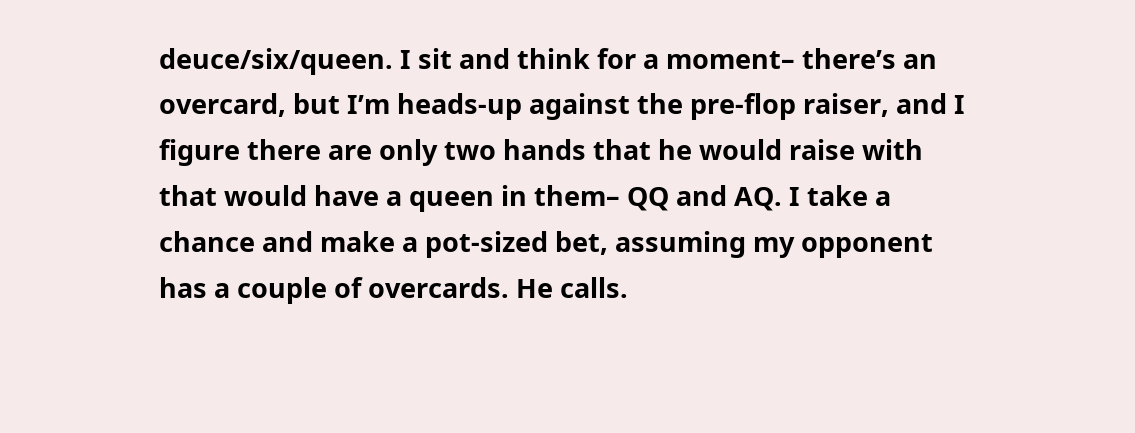deuce/six/queen. I sit and think for a moment– there’s an overcard, but I’m heads-up against the pre-flop raiser, and I figure there are only two hands that he would raise with that would have a queen in them– QQ and AQ. I take a chance and make a pot-sized bet, assuming my opponent has a couple of overcards. He calls.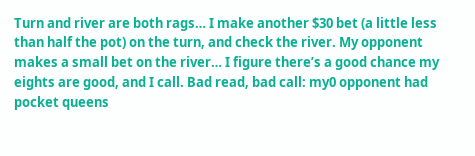Turn and river are both rags… I make another $30 bet (a little less than half the pot) on the turn, and check the river. My opponent makes a small bet on the river… I figure there’s a good chance my eights are good, and I call. Bad read, bad call: my0 opponent had pocket queens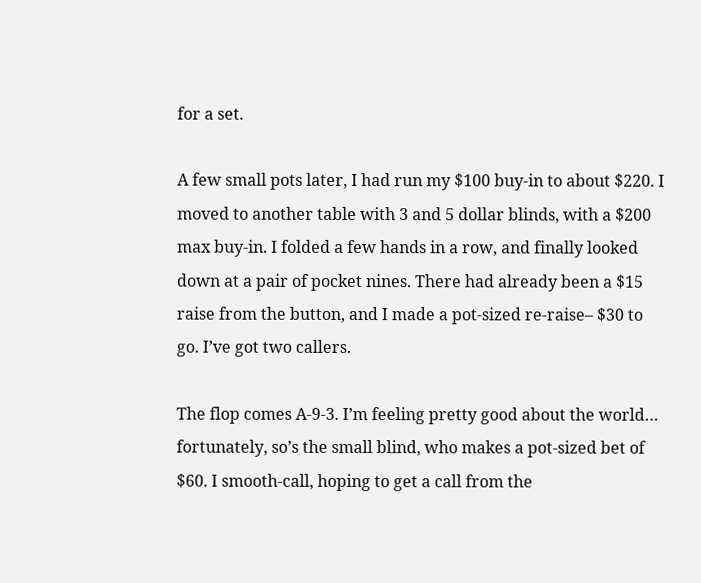for a set.

A few small pots later, I had run my $100 buy-in to about $220. I moved to another table with 3 and 5 dollar blinds, with a $200 max buy-in. I folded a few hands in a row, and finally looked down at a pair of pocket nines. There had already been a $15 raise from the button, and I made a pot-sized re-raise– $30 to go. I’ve got two callers.

The flop comes A-9-3. I’m feeling pretty good about the world… fortunately, so’s the small blind, who makes a pot-sized bet of $60. I smooth-call, hoping to get a call from the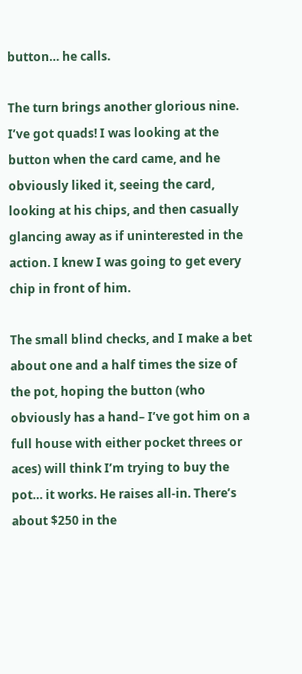button… he calls.

The turn brings another glorious nine. I’ve got quads! I was looking at the button when the card came, and he obviously liked it, seeing the card, looking at his chips, and then casually glancing away as if uninterested in the action. I knew I was going to get every chip in front of him.

The small blind checks, and I make a bet about one and a half times the size of the pot, hoping the button (who obviously has a hand– I’ve got him on a full house with either pocket threes or aces) will think I’m trying to buy the pot… it works. He raises all-in. There’s about $250 in the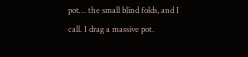pot… the small blind folds, and I call. I drag a massive pot.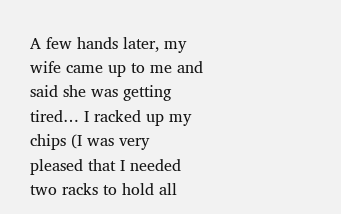A few hands later, my wife came up to me and said she was getting tired… I racked up my chips (I was very pleased that I needed two racks to hold all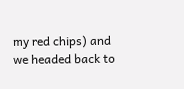my red chips) and we headed back to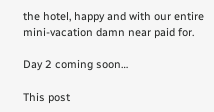the hotel, happy and with our entire mini-vacation damn near paid for.

Day 2 coming soon…

This post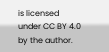is licensed under CC BY 4.0 by the author.